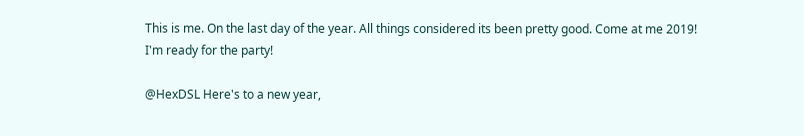This is me. On the last day of the year. All things considered its been pretty good. Come at me 2019! I'm ready for the party!

@HexDSL Here's to a new year,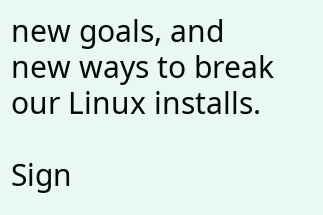new goals, and new ways to break our Linux installs.

Sign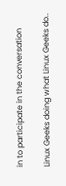in to participate in the conversation

Linux Geeks doing what Linux Geeks do..